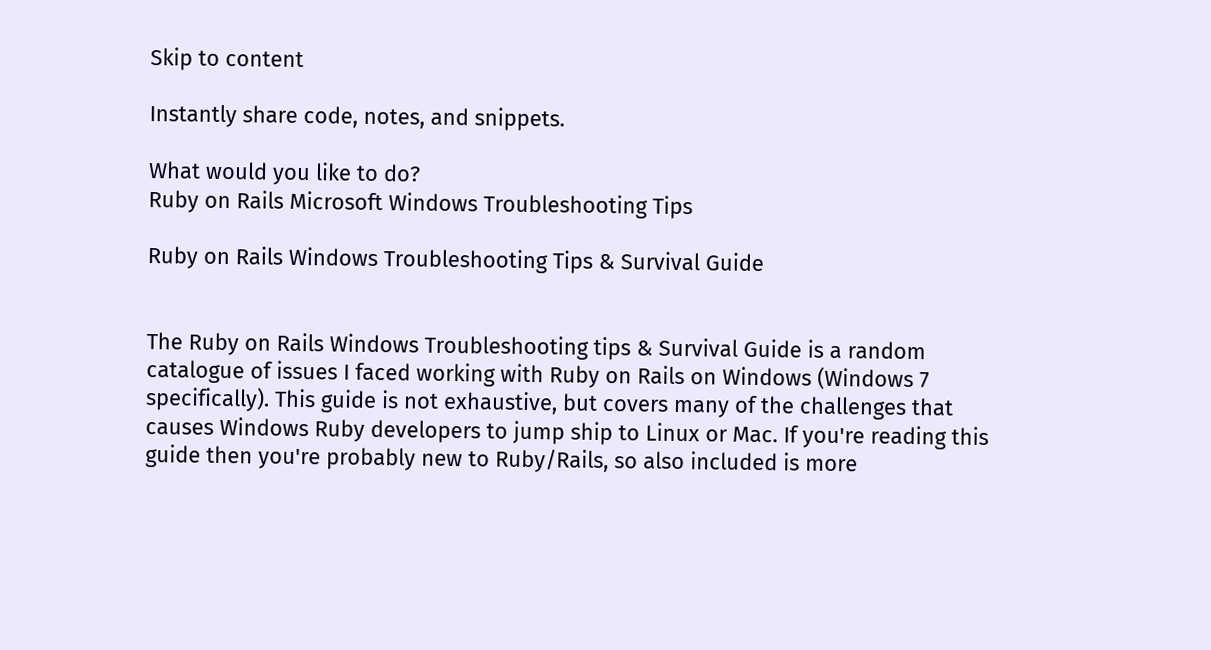Skip to content

Instantly share code, notes, and snippets.

What would you like to do?
Ruby on Rails Microsoft Windows Troubleshooting Tips

Ruby on Rails Windows Troubleshooting Tips & Survival Guide


The Ruby on Rails Windows Troubleshooting tips & Survival Guide is a random catalogue of issues I faced working with Ruby on Rails on Windows (Windows 7 specifically). This guide is not exhaustive, but covers many of the challenges that causes Windows Ruby developers to jump ship to Linux or Mac. If you're reading this guide then you're probably new to Ruby/Rails, so also included is more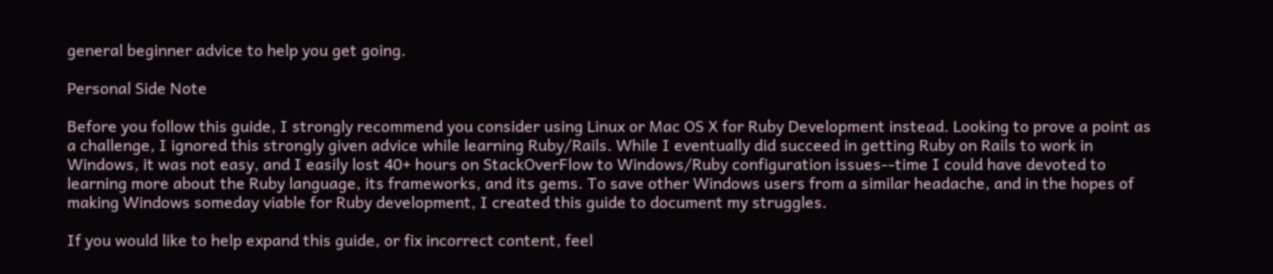general beginner advice to help you get going.

Personal Side Note

Before you follow this guide, I strongly recommend you consider using Linux or Mac OS X for Ruby Development instead. Looking to prove a point as a challenge, I ignored this strongly given advice while learning Ruby/Rails. While I eventually did succeed in getting Ruby on Rails to work in Windows, it was not easy, and I easily lost 40+ hours on StackOverFlow to Windows/Ruby configuration issues--time I could have devoted to learning more about the Ruby language, its frameworks, and its gems. To save other Windows users from a similar headache, and in the hopes of making Windows someday viable for Ruby development, I created this guide to document my struggles.

If you would like to help expand this guide, or fix incorrect content, feel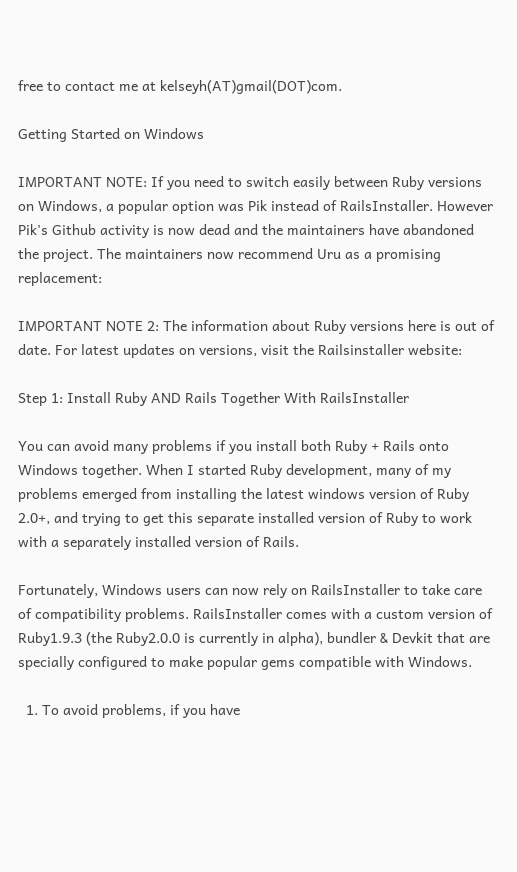free to contact me at kelseyh(AT)gmail(DOT)com.

Getting Started on Windows

IMPORTANT NOTE: If you need to switch easily between Ruby versions on Windows, a popular option was Pik instead of RailsInstaller. However Pik's Github activity is now dead and the maintainers have abandoned the project. The maintainers now recommend Uru as a promising replacement:

IMPORTANT NOTE 2: The information about Ruby versions here is out of date. For latest updates on versions, visit the Railsinstaller website:

Step 1: Install Ruby AND Rails Together With RailsInstaller

You can avoid many problems if you install both Ruby + Rails onto Windows together. When I started Ruby development, many of my problems emerged from installing the latest windows version of Ruby 2.0+, and trying to get this separate installed version of Ruby to work with a separately installed version of Rails.

Fortunately, Windows users can now rely on RailsInstaller to take care of compatibility problems. RailsInstaller comes with a custom version of Ruby1.9.3 (the Ruby2.0.0 is currently in alpha), bundler & Devkit that are specially configured to make popular gems compatible with Windows.

  1. To avoid problems, if you have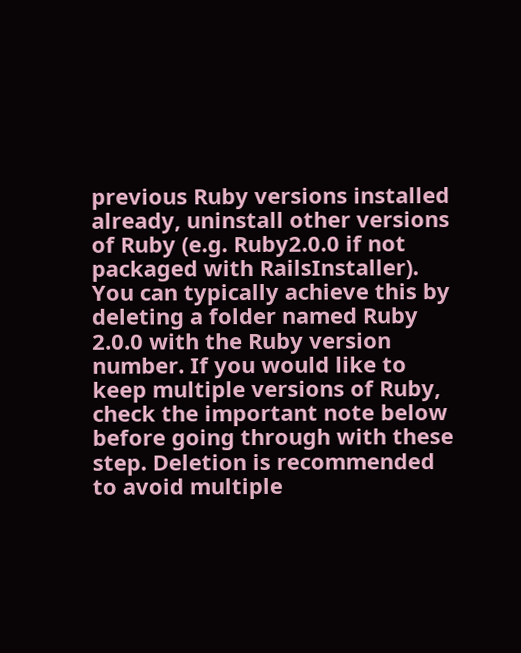previous Ruby versions installed already, uninstall other versions of Ruby (e.g. Ruby2.0.0 if not packaged with RailsInstaller). You can typically achieve this by deleting a folder named Ruby 2.0.0 with the Ruby version number. If you would like to keep multiple versions of Ruby, check the important note below before going through with these step. Deletion is recommended to avoid multiple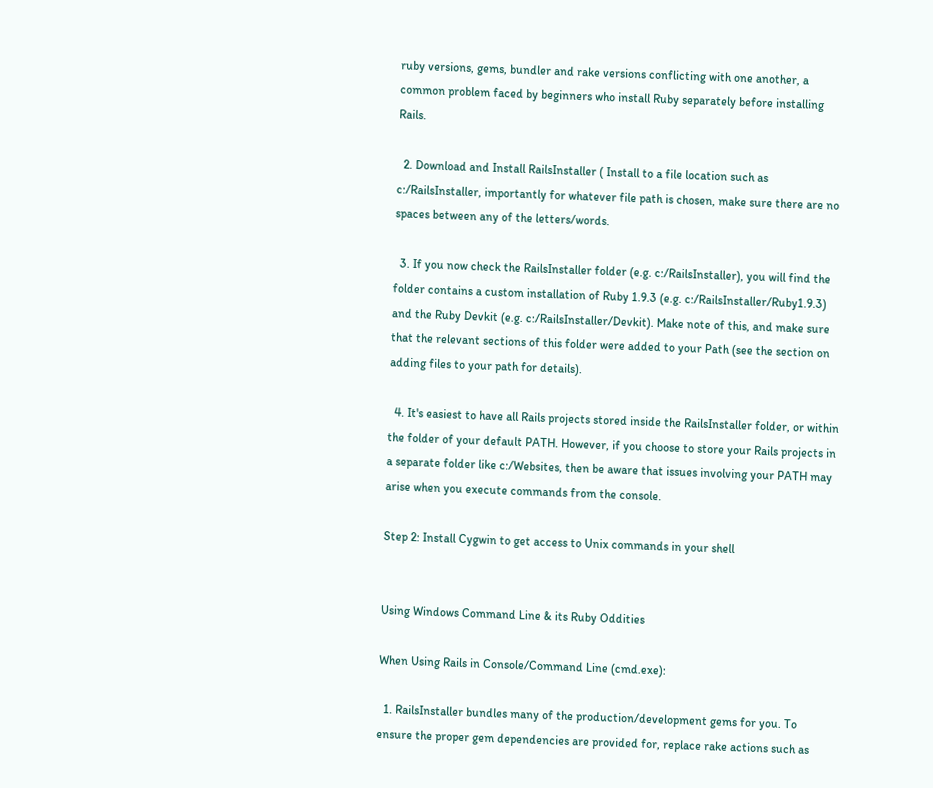ruby versions, gems, bundler and rake versions conflicting with one another, a common problem faced by beginners who install Ruby separately before installing Rails.

  2. Download and Install RailsInstaller ( Install to a file location such as c:/RailsInstaller, importantly for whatever file path is chosen, make sure there are no spaces between any of the letters/words.

  3. If you now check the RailsInstaller folder (e.g. c:/RailsInstaller), you will find the folder contains a custom installation of Ruby 1.9.3 (e.g. c:/RailsInstaller/Ruby1.9.3) and the Ruby Devkit (e.g. c:/RailsInstaller/Devkit). Make note of this, and make sure that the relevant sections of this folder were added to your Path (see the section on adding files to your path for details).

  4. It's easiest to have all Rails projects stored inside the RailsInstaller folder, or within the folder of your default PATH. However, if you choose to store your Rails projects in a separate folder like c:/Websites, then be aware that issues involving your PATH may arise when you execute commands from the console.

Step 2: Install Cygwin to get access to Unix commands in your shell


Using Windows Command Line & its Ruby Oddities

When Using Rails in Console/Command Line (cmd.exe):

  1. RailsInstaller bundles many of the production/development gems for you. To ensure the proper gem dependencies are provided for, replace rake actions such as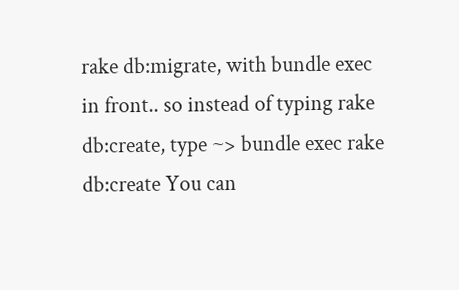rake db:migrate, with bundle exec in front.. so instead of typing rake db:create, type ~> bundle exec rake db:create You can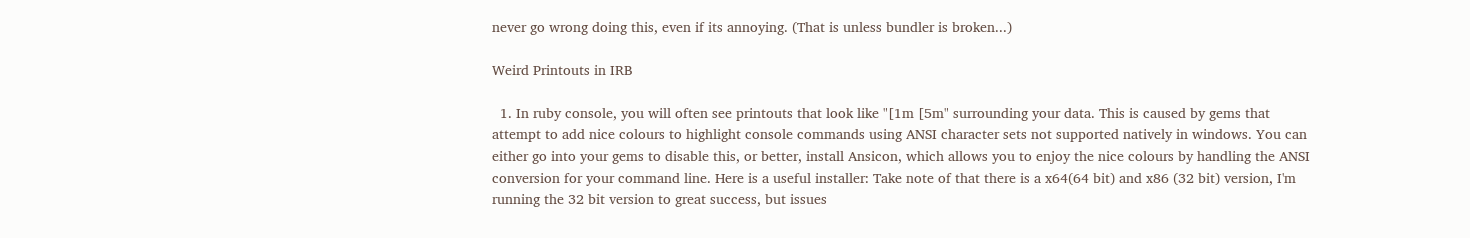never go wrong doing this, even if its annoying. (That is unless bundler is broken...)

Weird Printouts in IRB

  1. In ruby console, you will often see printouts that look like "[1m [5m" surrounding your data. This is caused by gems that attempt to add nice colours to highlight console commands using ANSI character sets not supported natively in windows. You can either go into your gems to disable this, or better, install Ansicon, which allows you to enjoy the nice colours by handling the ANSI conversion for your command line. Here is a useful installer: Take note of that there is a x64(64 bit) and x86 (32 bit) version, I'm running the 32 bit version to great success, but issues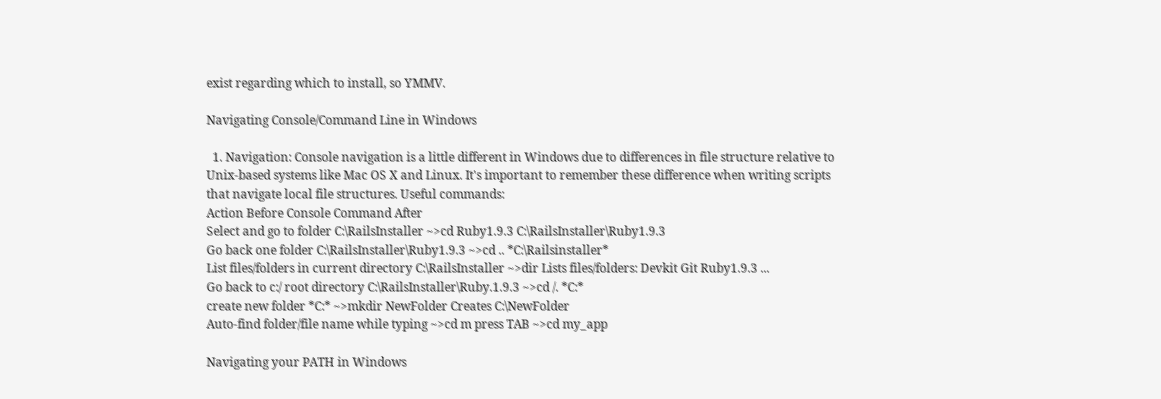exist regarding which to install, so YMMV.

Navigating Console/Command Line in Windows

  1. Navigation: Console navigation is a little different in Windows due to differences in file structure relative to Unix-based systems like Mac OS X and Linux. It's important to remember these difference when writing scripts that navigate local file structures. Useful commands:
Action Before Console Command After
Select and go to folder C:\RailsInstaller ~>cd Ruby1.9.3 C:\RailsInstaller\Ruby1.9.3
Go back one folder C:\RailsInstaller\Ruby1.9.3 ~>cd .. *C:\Railsinstaller*
List files/folders in current directory C:\RailsInstaller ~>dir Lists files/folders: Devkit Git Ruby1.9.3 ...
Go back to c:/ root directory C:\RailsInstaller\Ruby.1.9.3 ~>cd /. *C:*
create new folder *C:* ~>mkdir NewFolder Creates C:\NewFolder
Auto-find folder/file name while typing ~>cd m press TAB ~>cd my_app

Navigating your PATH in Windows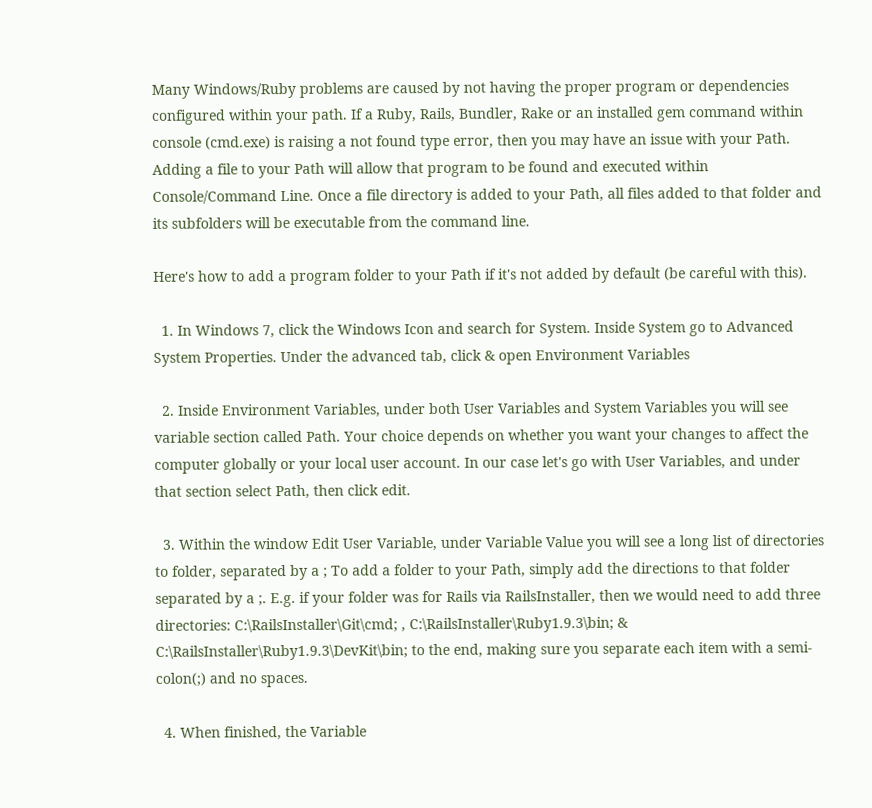Many Windows/Ruby problems are caused by not having the proper program or dependencies configured within your path. If a Ruby, Rails, Bundler, Rake or an installed gem command within console (cmd.exe) is raising a not found type error, then you may have an issue with your Path. Adding a file to your Path will allow that program to be found and executed within Console/Command Line. Once a file directory is added to your Path, all files added to that folder and its subfolders will be executable from the command line.

Here's how to add a program folder to your Path if it's not added by default (be careful with this).

  1. In Windows 7, click the Windows Icon and search for System. Inside System go to Advanced System Properties. Under the advanced tab, click & open Environment Variables

  2. Inside Environment Variables, under both User Variables and System Variables you will see variable section called Path. Your choice depends on whether you want your changes to affect the computer globally or your local user account. In our case let's go with User Variables, and under that section select Path, then click edit.

  3. Within the window Edit User Variable, under Variable Value you will see a long list of directories to folder, separated by a ; To add a folder to your Path, simply add the directions to that folder separated by a ;. E.g. if your folder was for Rails via RailsInstaller, then we would need to add three directories: C:\RailsInstaller\Git\cmd; , C:\RailsInstaller\Ruby1.9.3\bin; & C:\RailsInstaller\Ruby1.9.3\DevKit\bin; to the end, making sure you separate each item with a semi-colon(;) and no spaces.

  4. When finished, the Variable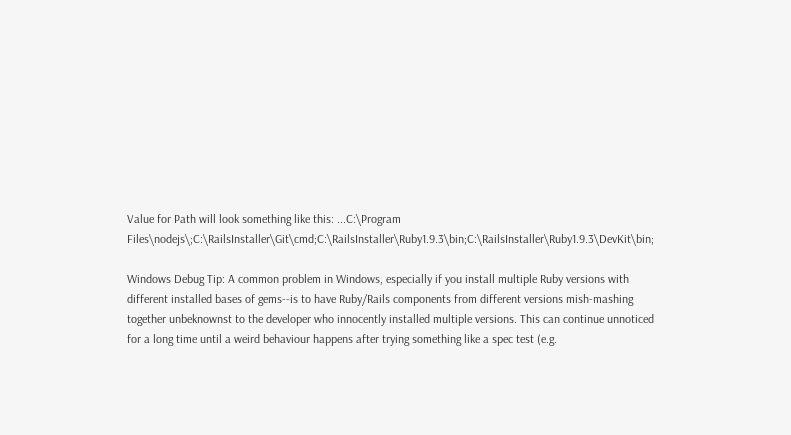Value for Path will look something like this: ...C:\Program Files\nodejs\;C:\RailsInstaller\Git\cmd;C:\RailsInstaller\Ruby1.9.3\bin;C:\RailsInstaller\Ruby1.9.3\DevKit\bin;

Windows Debug Tip: A common problem in Windows, especially if you install multiple Ruby versions with different installed bases of gems--is to have Ruby/Rails components from different versions mish-mashing together unbeknownst to the developer who innocently installed multiple versions. This can continue unnoticed for a long time until a weird behaviour happens after trying something like a spec test (e.g.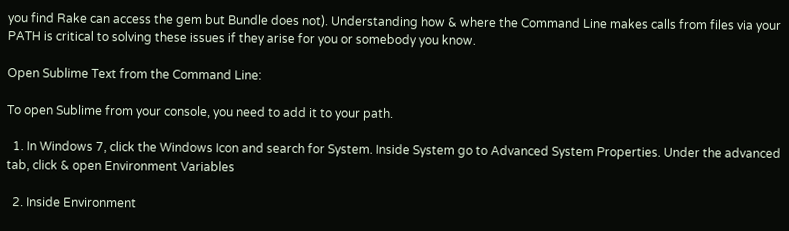you find Rake can access the gem but Bundle does not). Understanding how & where the Command Line makes calls from files via your PATH is critical to solving these issues if they arise for you or somebody you know.

Open Sublime Text from the Command Line:

To open Sublime from your console, you need to add it to your path.

  1. In Windows 7, click the Windows Icon and search for System. Inside System go to Advanced System Properties. Under the advanced tab, click & open Environment Variables

  2. Inside Environment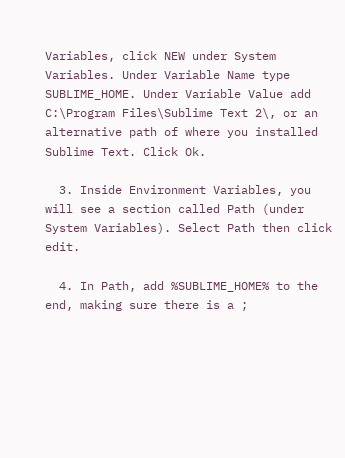Variables, click NEW under System Variables. Under Variable Name type SUBLIME_HOME. Under Variable Value add C:\Program Files\Sublime Text 2\, or an alternative path of where you installed Sublime Text. Click Ok.

  3. Inside Environment Variables, you will see a section called Path (under System Variables). Select Path then click edit.

  4. In Path, add %SUBLIME_HOME% to the end, making sure there is a ;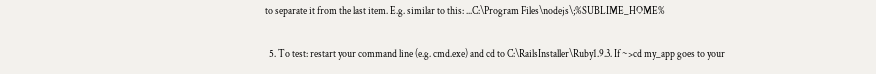to separate it from the last item. E.g. similar to this: ...C:\Program Files\nodejs\;%SUBLIME_HOME%

  5. To test: restart your command line (e.g. cmd.exe) and cd to C:\RailsInstaller\Ruby1.9.3. If ~>cd my_app goes to your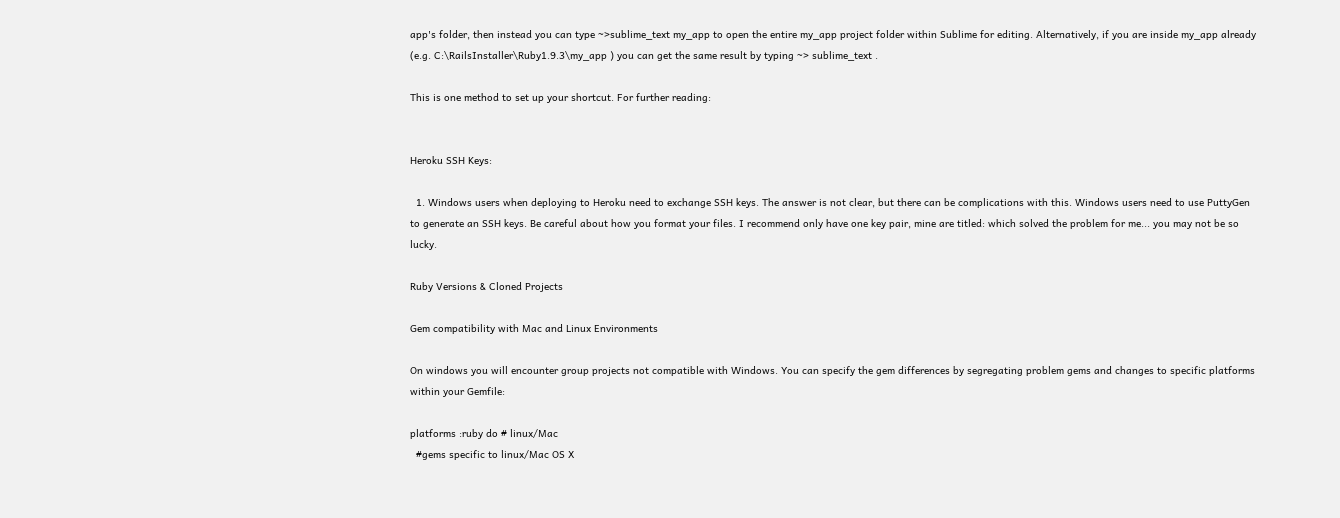app's folder, then instead you can type ~>sublime_text my_app to open the entire my_app project folder within Sublime for editing. Alternatively, if you are inside my_app already (e.g. C:\RailsInstaller\Ruby1.9.3\my_app ) you can get the same result by typing ~> sublime_text .

This is one method to set up your shortcut. For further reading:


Heroku SSH Keys:

  1. Windows users when deploying to Heroku need to exchange SSH keys. The answer is not clear, but there can be complications with this. Windows users need to use PuttyGen to generate an SSH keys. Be careful about how you format your files. I recommend only have one key pair, mine are titled: which solved the problem for me... you may not be so lucky.

Ruby Versions & Cloned Projects

Gem compatibility with Mac and Linux Environments

On windows you will encounter group projects not compatible with Windows. You can specify the gem differences by segregating problem gems and changes to specific platforms within your Gemfile:

platforms :ruby do # linux/Mac
  #gems specific to linux/Mac OS X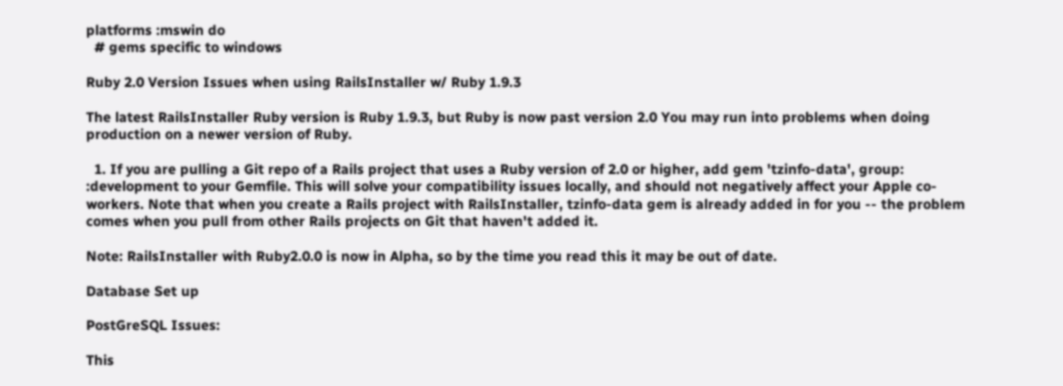platforms :mswin do
  # gems specific to windows

Ruby 2.0 Version Issues when using RailsInstaller w/ Ruby 1.9.3

The latest RailsInstaller Ruby version is Ruby 1.9.3, but Ruby is now past version 2.0 You may run into problems when doing production on a newer version of Ruby.

  1. If you are pulling a Git repo of a Rails project that uses a Ruby version of 2.0 or higher, add gem 'tzinfo-data', group: :development to your Gemfile. This will solve your compatibility issues locally, and should not negatively affect your Apple co-workers. Note that when you create a Rails project with RailsInstaller, tzinfo-data gem is already added in for you -- the problem comes when you pull from other Rails projects on Git that haven't added it.

Note: RailsInstaller with Ruby2.0.0 is now in Alpha, so by the time you read this it may be out of date.

Database Set up

PostGreSQL Issues:

This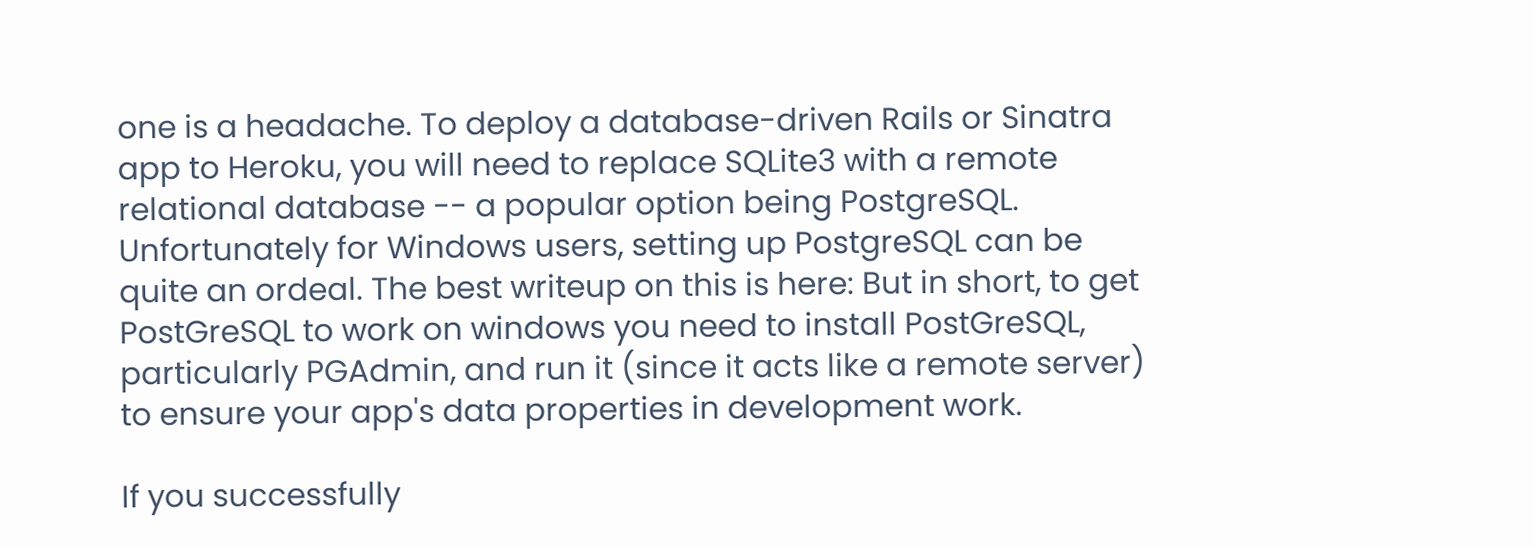one is a headache. To deploy a database-driven Rails or Sinatra app to Heroku, you will need to replace SQLite3 with a remote relational database -- a popular option being PostgreSQL. Unfortunately for Windows users, setting up PostgreSQL can be quite an ordeal. The best writeup on this is here: But in short, to get PostGreSQL to work on windows you need to install PostGreSQL, particularly PGAdmin, and run it (since it acts like a remote server) to ensure your app's data properties in development work.

If you successfully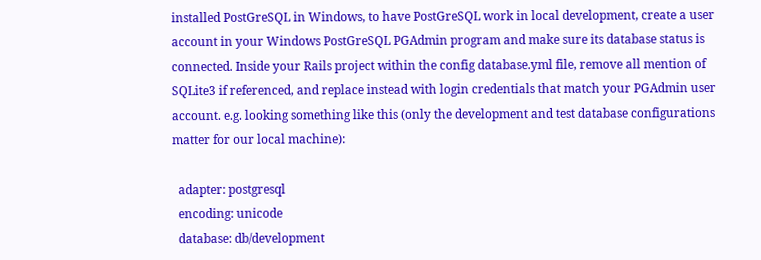installed PostGreSQL in Windows, to have PostGreSQL work in local development, create a user account in your Windows PostGreSQL PGAdmin program and make sure its database status is connected. Inside your Rails project within the config database.yml file, remove all mention of SQLite3 if referenced, and replace instead with login credentials that match your PGAdmin user account. e.g. looking something like this (only the development and test database configurations matter for our local machine):

  adapter: postgresql
  encoding: unicode
  database: db/development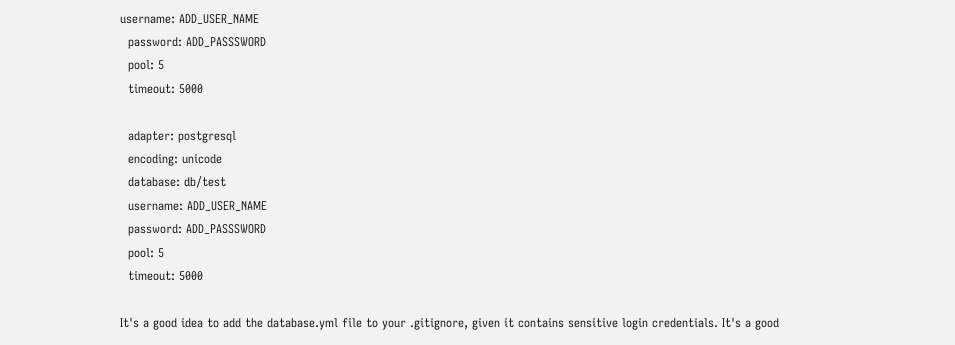username: ADD_USER_NAME
  password: ADD_PASSSWORD
  pool: 5
  timeout: 5000

  adapter: postgresql
  encoding: unicode
  database: db/test
  username: ADD_USER_NAME
  password: ADD_PASSSWORD
  pool: 5
  timeout: 5000

It's a good idea to add the database.yml file to your .gitignore, given it contains sensitive login credentials. It's a good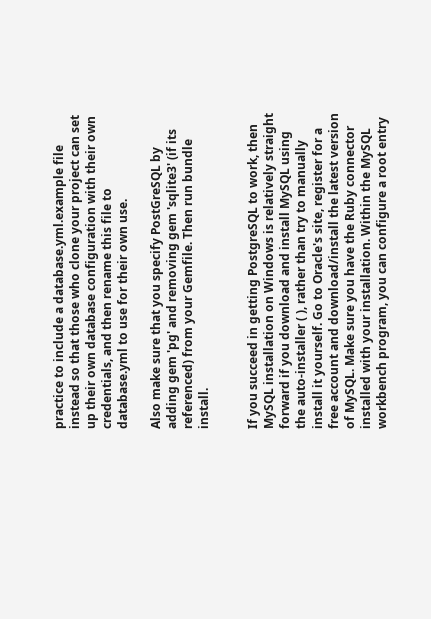practice to include a database.yml.example file instead so that those who clone your project can set up their own database configuration with their own credentials, and then rename this file to database.yml to use for their own use.

Also make sure that you specify PostGreSQL by adding gem 'pg' and removing gem 'sqlite3' (if its referenced) from your Gemfile. Then run bundle install.


If you succeed in getting PostgreSQL to work, then MySQL installation on Windows is relatively straight forward if you download and install MySQL using the auto-installer ( ), rather than try to manually install it yourself. Go to Oracle's site, register for a free account and download/install the latest version of MySQL. Make sure you have the Ruby connector installed with your installation. Within the MySQL workbench program, you can configure a root entry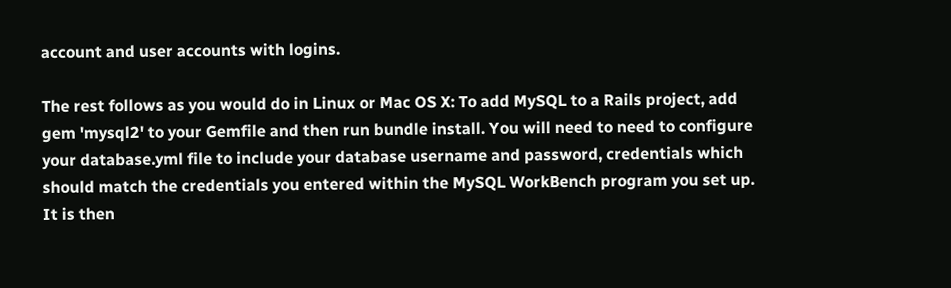account and user accounts with logins.

The rest follows as you would do in Linux or Mac OS X: To add MySQL to a Rails project, add gem 'mysql2' to your Gemfile and then run bundle install. You will need to need to configure your database.yml file to include your database username and password, credentials which should match the credentials you entered within the MySQL WorkBench program you set up. It is then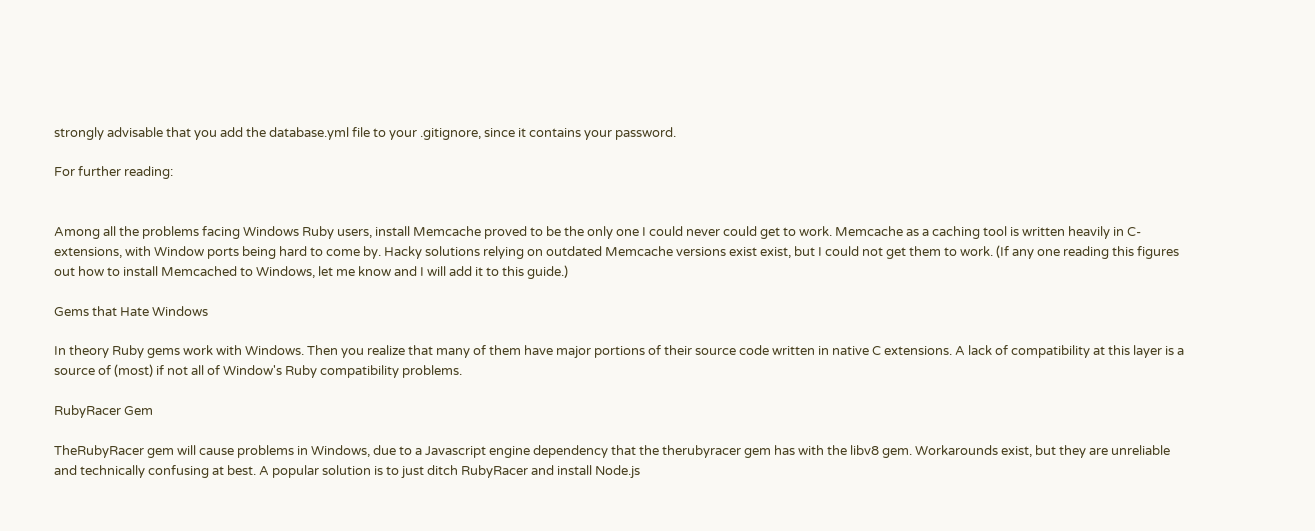strongly advisable that you add the database.yml file to your .gitignore, since it contains your password.

For further reading:


Among all the problems facing Windows Ruby users, install Memcache proved to be the only one I could never could get to work. Memcache as a caching tool is written heavily in C-extensions, with Window ports being hard to come by. Hacky solutions relying on outdated Memcache versions exist exist, but I could not get them to work. (If any one reading this figures out how to install Memcached to Windows, let me know and I will add it to this guide.)

Gems that Hate Windows

In theory Ruby gems work with Windows. Then you realize that many of them have major portions of their source code written in native C extensions. A lack of compatibility at this layer is a source of (most) if not all of Window's Ruby compatibility problems.

RubyRacer Gem

TheRubyRacer gem will cause problems in Windows, due to a Javascript engine dependency that the therubyracer gem has with the libv8 gem. Workarounds exist, but they are unreliable and technically confusing at best. A popular solution is to just ditch RubyRacer and install Node.js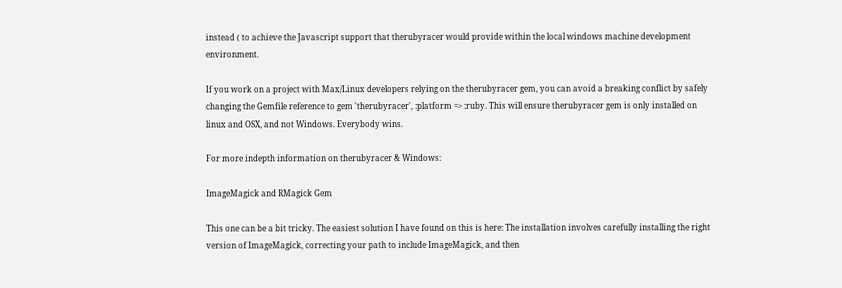instead ( to achieve the Javascript support that therubyracer would provide within the local windows machine development environment.

If you work on a project with Max/Linux developers relying on the therubyracer gem, you can avoid a breaking conflict by safely changing the Gemfile reference to gem 'therubyracer', :platform => :ruby. This will ensure therubyracer gem is only installed on linux and OSX, and not Windows. Everybody wins.

For more indepth information on therubyracer & Windows:

ImageMagick and RMagick Gem

This one can be a bit tricky. The easiest solution I have found on this is here: The installation involves carefully installing the right version of ImageMagick, correcting your path to include ImageMagick, and then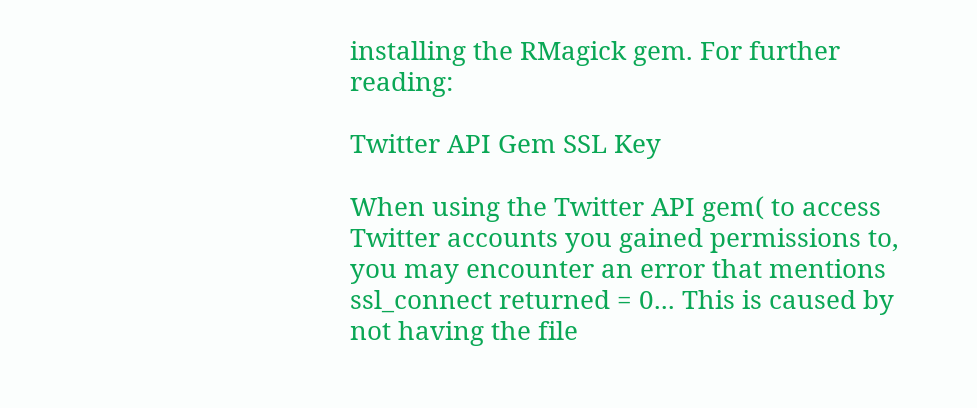installing the RMagick gem. For further reading:

Twitter API Gem SSL Key

When using the Twitter API gem( to access Twitter accounts you gained permissions to, you may encounter an error that mentions ssl_connect returned = 0... This is caused by not having the file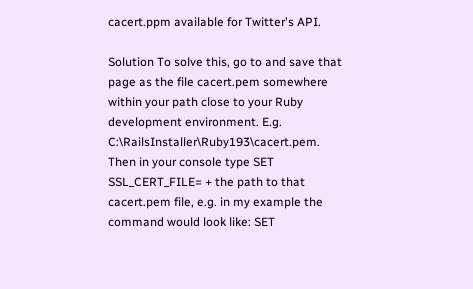cacert.ppm available for Twitter's API.

Solution To solve this, go to and save that page as the file cacert.pem somewhere within your path close to your Ruby development environment. E.g. C:\RailsInstaller\Ruby193\cacert.pem. Then in your console type SET SSL_CERT_FILE= + the path to that cacert.pem file, e.g. in my example the command would look like: SET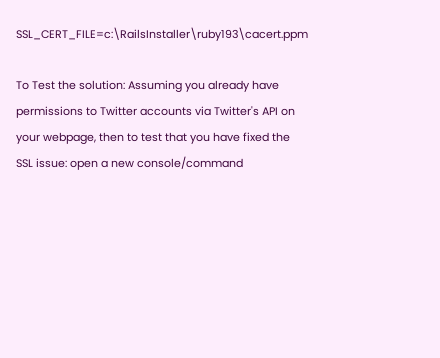SSL_CERT_FILE=c:\RailsInstaller\ruby193\cacert.ppm

To Test the solution: Assuming you already have permissions to Twitter accounts via Twitter's API on your webpage, then to test that you have fixed the SSL issue: open a new console/command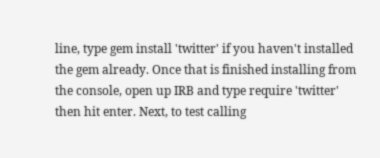line, type gem install 'twitter' if you haven't installed the gem already. Once that is finished installing from the console, open up IRB and type require 'twitter' then hit enter. Next, to test calling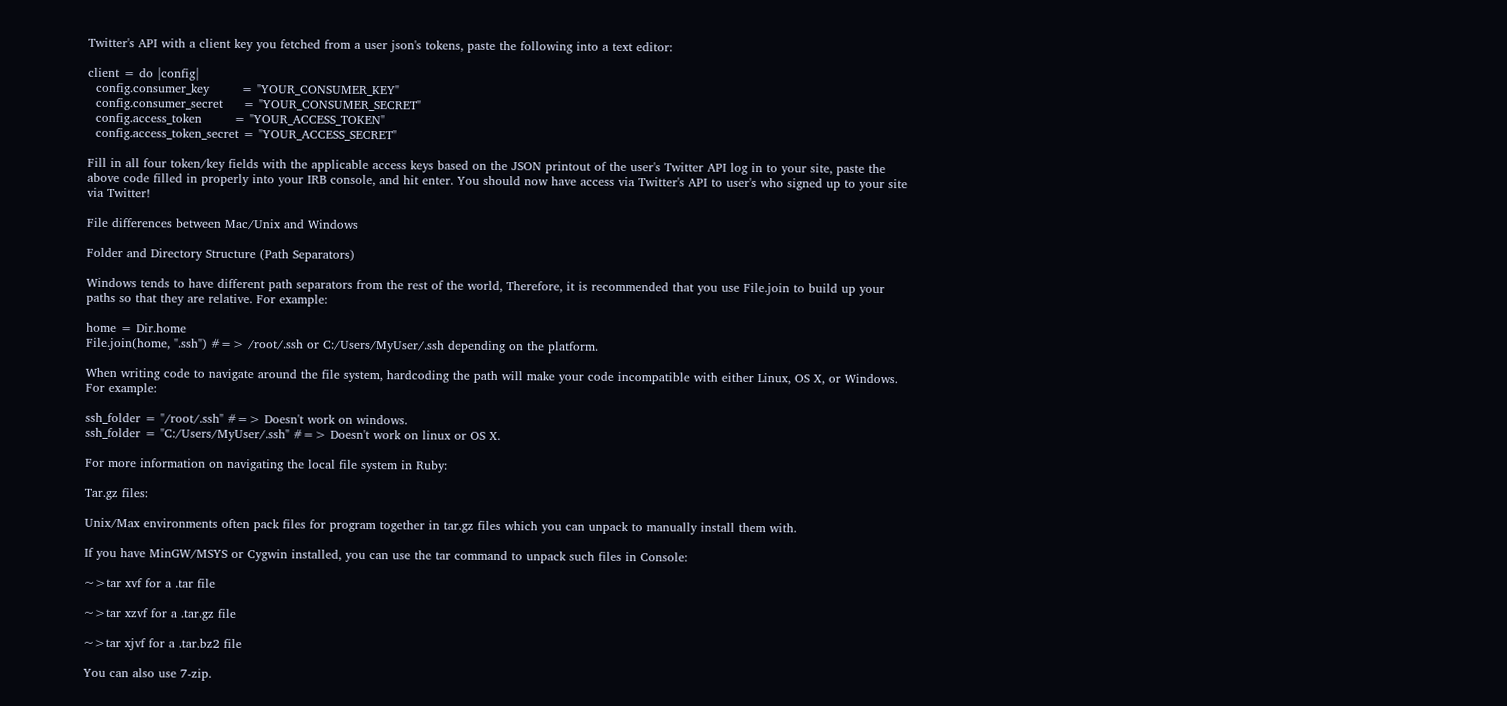Twitter's API with a client key you fetched from a user json's tokens, paste the following into a text editor:

client = do |config|
  config.consumer_key        = "YOUR_CONSUMER_KEY"
  config.consumer_secret     = "YOUR_CONSUMER_SECRET"
  config.access_token        = "YOUR_ACCESS_TOKEN"
  config.access_token_secret = "YOUR_ACCESS_SECRET"

Fill in all four token/key fields with the applicable access keys based on the JSON printout of the user's Twitter API log in to your site, paste the above code filled in properly into your IRB console, and hit enter. You should now have access via Twitter's API to user's who signed up to your site via Twitter!

File differences between Mac/Unix and Windows

Folder and Directory Structure (Path Separators)

Windows tends to have different path separators from the rest of the world, Therefore, it is recommended that you use File.join to build up your paths so that they are relative. For example:

home = Dir.home
File.join(home, ".ssh") #=> /root/.ssh or C:/Users/MyUser/.ssh depending on the platform.

When writing code to navigate around the file system, hardcoding the path will make your code incompatible with either Linux, OS X, or Windows. For example:

ssh_folder = "/root/.ssh" #=> Doesn't work on windows.
ssh_folder = "C:/Users/MyUser/.ssh" #=> Doesn't work on linux or OS X.

For more information on navigating the local file system in Ruby:

Tar.gz files:

Unix/Max environments often pack files for program together in tar.gz files which you can unpack to manually install them with.

If you have MinGW/MSYS or Cygwin installed, you can use the tar command to unpack such files in Console:

~>tar xvf for a .tar file

~>tar xzvf for a .tar.gz file

~>tar xjvf for a .tar.bz2 file

You can also use 7-zip.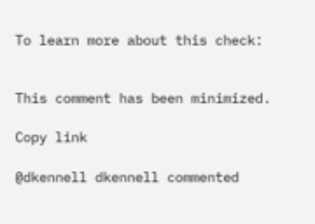To learn more about this check:


This comment has been minimized.

Copy link

@dkennell dkennell commented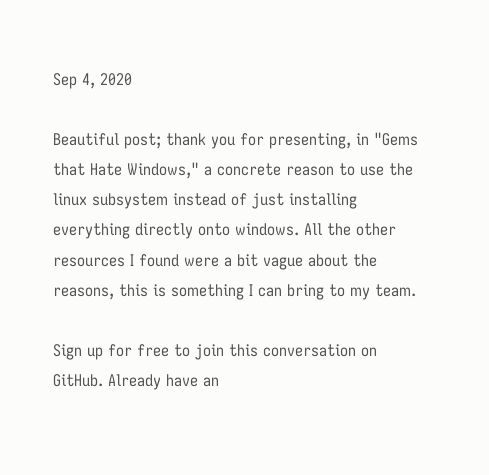Sep 4, 2020

Beautiful post; thank you for presenting, in "Gems that Hate Windows," a concrete reason to use the linux subsystem instead of just installing everything directly onto windows. All the other resources I found were a bit vague about the reasons, this is something I can bring to my team.

Sign up for free to join this conversation on GitHub. Already have an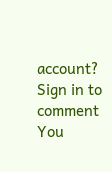account? Sign in to comment
You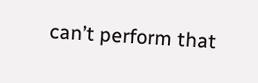can’t perform that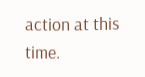action at this time.